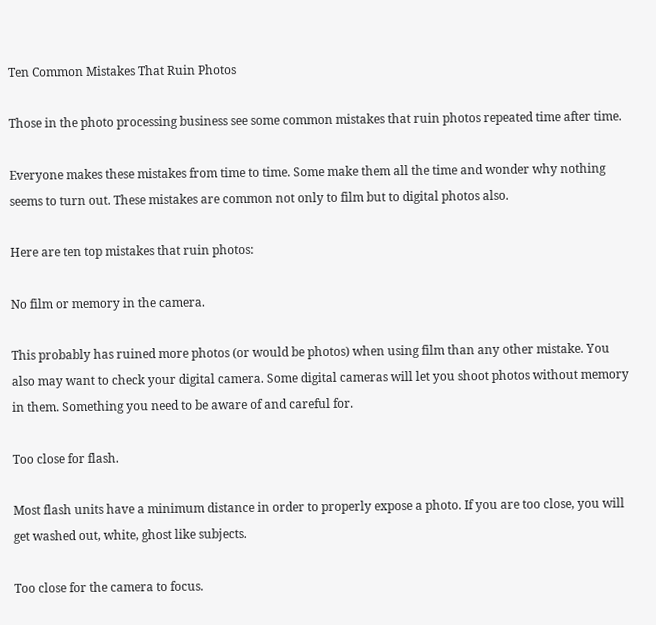Ten Common Mistakes That Ruin Photos

Those in the photo processing business see some common mistakes that ruin photos repeated time after time.

Everyone makes these mistakes from time to time. Some make them all the time and wonder why nothing seems to turn out. These mistakes are common not only to film but to digital photos also.

Here are ten top mistakes that ruin photos:

No film or memory in the camera.

This probably has ruined more photos (or would be photos) when using film than any other mistake. You also may want to check your digital camera. Some digital cameras will let you shoot photos without memory in them. Something you need to be aware of and careful for.

Too close for flash.

Most flash units have a minimum distance in order to properly expose a photo. If you are too close, you will get washed out, white, ghost like subjects.

Too close for the camera to focus.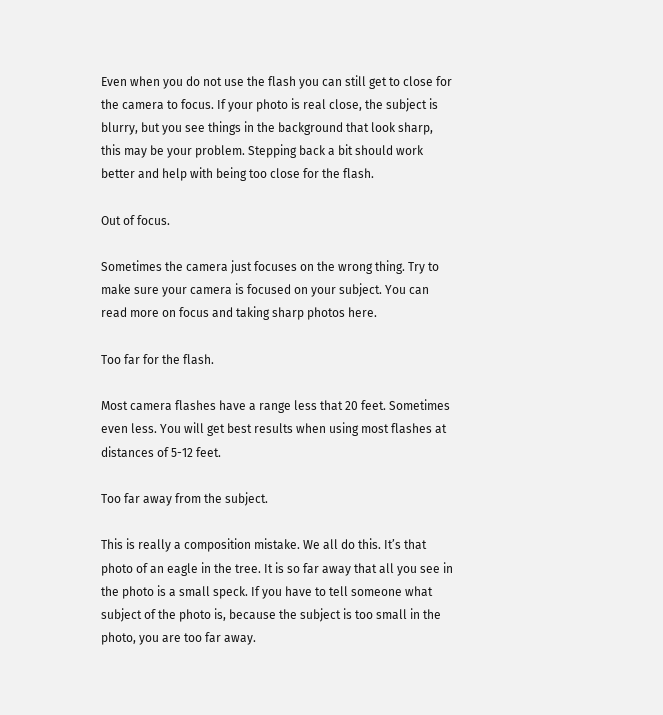Even when you do not use the flash you can still get to close for the camera to focus. If your photo is real close, the subject is blurry, but you see things in the background that look sharp, this may be your problem. Stepping back a bit should work better and help with being too close for the flash.

Out of focus.

Sometimes the camera just focuses on the wrong thing. Try to make sure your camera is focused on your subject. You can read more on focus and taking sharp photos here.

Too far for the flash.

Most camera flashes have a range less that 20 feet. Sometimes even less. You will get best results when using most flashes at distances of 5-12 feet.

Too far away from the subject.

This is really a composition mistake. We all do this. It’s that photo of an eagle in the tree. It is so far away that all you see in the photo is a small speck. If you have to tell someone what subject of the photo is, because the subject is too small in the photo, you are too far away.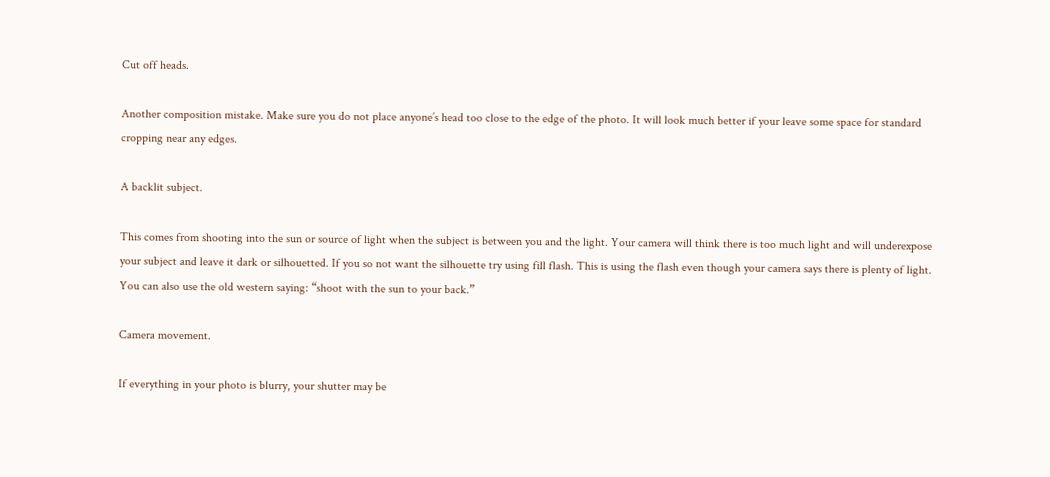Cut off heads.

Another composition mistake. Make sure you do not place anyone’s head too close to the edge of the photo. It will look much better if your leave some space for standard cropping near any edges.

A backlit subject.

This comes from shooting into the sun or source of light when the subject is between you and the light. Your camera will think there is too much light and will underexpose your subject and leave it dark or silhouetted. If you so not want the silhouette try using fill flash. This is using the flash even though your camera says there is plenty of light. You can also use the old western saying: “shoot with the sun to your back.”

Camera movement.

If everything in your photo is blurry, your shutter may be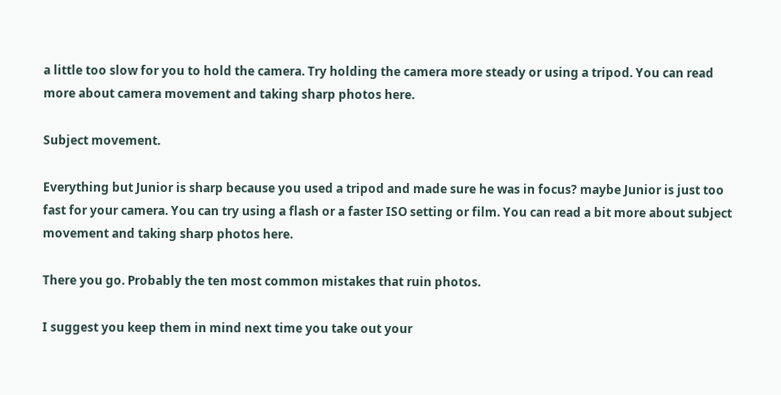a little too slow for you to hold the camera. Try holding the camera more steady or using a tripod. You can read more about camera movement and taking sharp photos here.

Subject movement.

Everything but Junior is sharp because you used a tripod and made sure he was in focus? maybe Junior is just too fast for your camera. You can try using a flash or a faster ISO setting or film. You can read a bit more about subject movement and taking sharp photos here.

There you go. Probably the ten most common mistakes that ruin photos.

I suggest you keep them in mind next time you take out your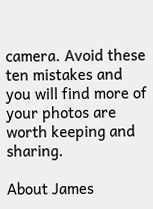camera. Avoid these ten mistakes and you will find more of your photos are worth keeping and sharing.

About James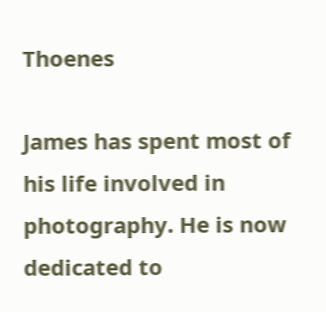Thoenes

James has spent most of his life involved in photography. He is now dedicated to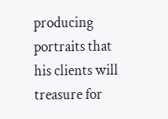producing portraits that his clients will treasure for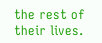the rest of their lives.